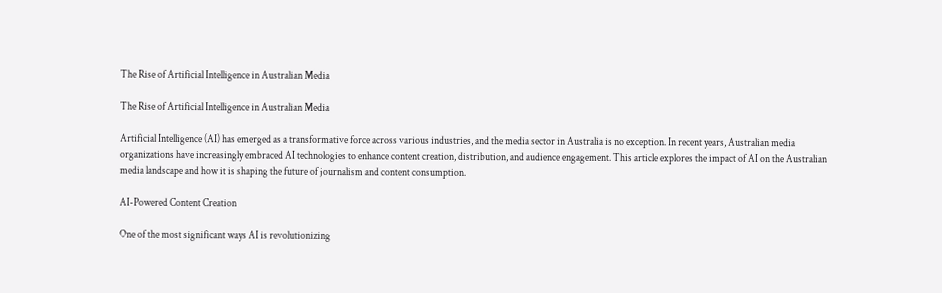The Rise of Artificial Intelligence in Australian Media

The Rise of Artificial Intelligence in Australian Media

Artificial Intelligence (AI) has emerged as a transformative force across various industries, and the media sector in Australia is no exception. In recent years, Australian media organizations have increasingly embraced AI technologies to enhance content creation, distribution, and audience engagement. This article explores the impact of AI on the Australian media landscape and how it is shaping the future of journalism and content consumption.

AI-Powered Content Creation

One of the most significant ways AI is revolutionizing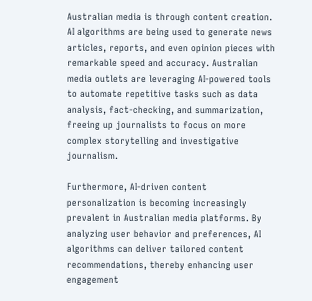Australian media is through content creation. AI algorithms are being used to generate news articles, reports, and even opinion pieces with remarkable speed and accuracy. Australian media outlets are leveraging AI-powered tools to automate repetitive tasks such as data analysis, fact-checking, and summarization, freeing up journalists to focus on more complex storytelling and investigative journalism.

Furthermore, AI-driven content personalization is becoming increasingly prevalent in Australian media platforms. By analyzing user behavior and preferences, AI algorithms can deliver tailored content recommendations, thereby enhancing user engagement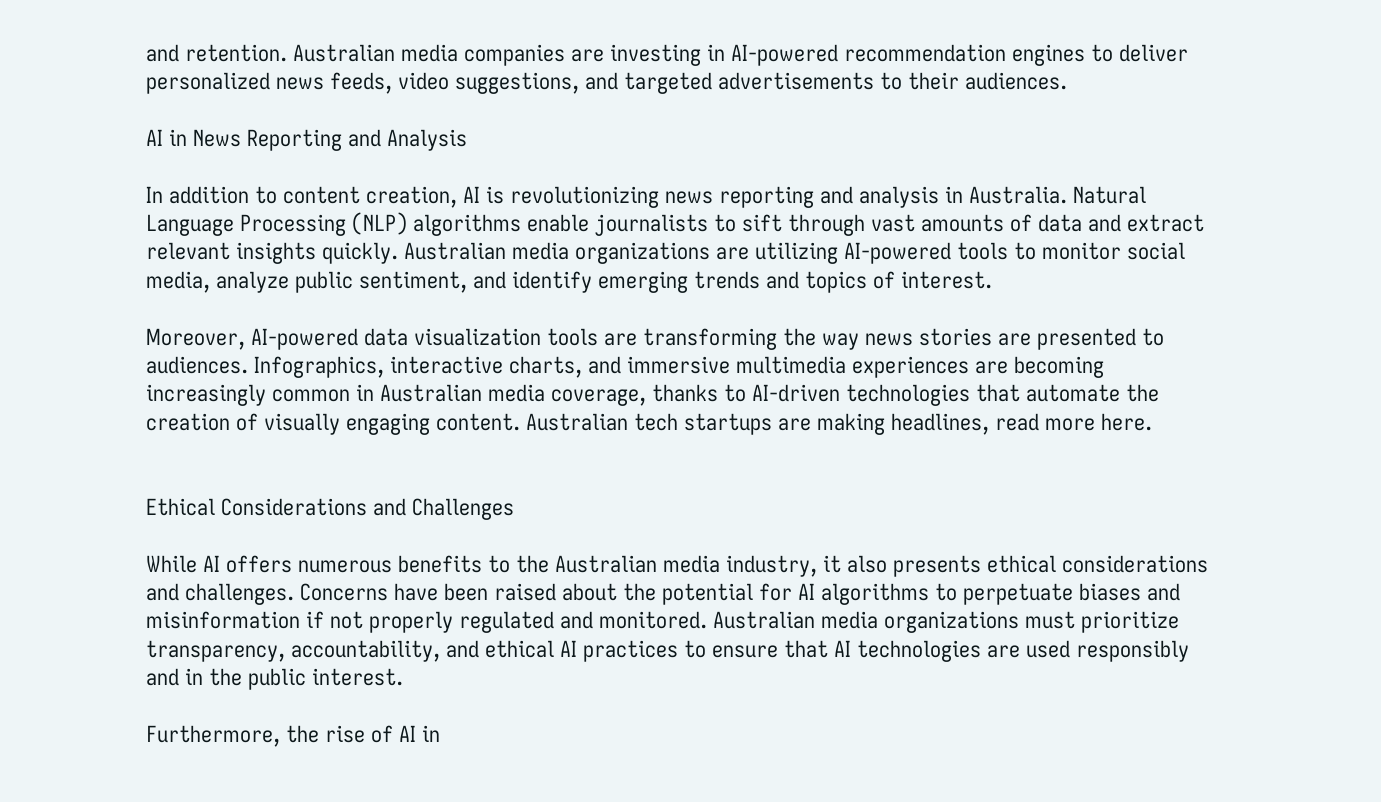and retention. Australian media companies are investing in AI-powered recommendation engines to deliver personalized news feeds, video suggestions, and targeted advertisements to their audiences.

AI in News Reporting and Analysis

In addition to content creation, AI is revolutionizing news reporting and analysis in Australia. Natural Language Processing (NLP) algorithms enable journalists to sift through vast amounts of data and extract relevant insights quickly. Australian media organizations are utilizing AI-powered tools to monitor social media, analyze public sentiment, and identify emerging trends and topics of interest.

Moreover, AI-powered data visualization tools are transforming the way news stories are presented to audiences. Infographics, interactive charts, and immersive multimedia experiences are becoming increasingly common in Australian media coverage, thanks to AI-driven technologies that automate the creation of visually engaging content. Australian tech startups are making headlines, read more here.


Ethical Considerations and Challenges

While AI offers numerous benefits to the Australian media industry, it also presents ethical considerations and challenges. Concerns have been raised about the potential for AI algorithms to perpetuate biases and misinformation if not properly regulated and monitored. Australian media organizations must prioritize transparency, accountability, and ethical AI practices to ensure that AI technologies are used responsibly and in the public interest.

Furthermore, the rise of AI in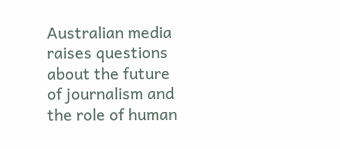Australian media raises questions about the future of journalism and the role of human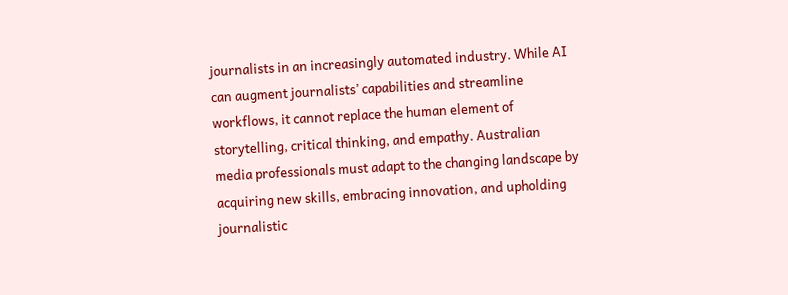journalists in an increasingly automated industry. While AI can augment journalists’ capabilities and streamline workflows, it cannot replace the human element of storytelling, critical thinking, and empathy. Australian media professionals must adapt to the changing landscape by acquiring new skills, embracing innovation, and upholding journalistic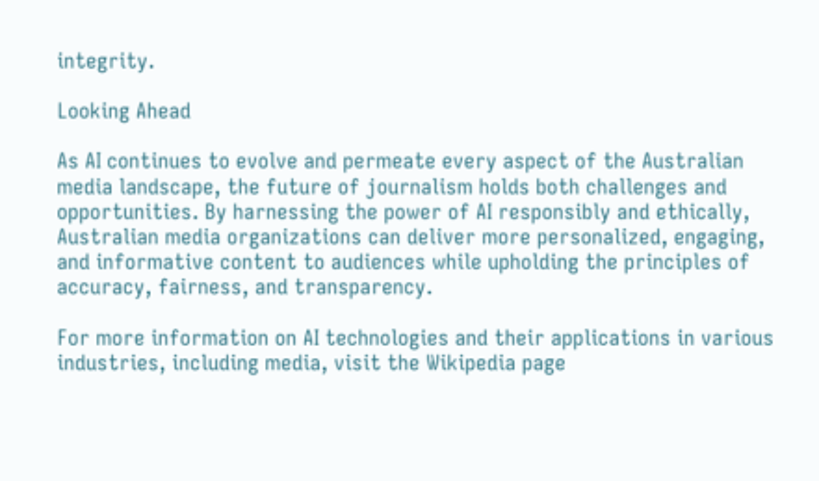integrity.

Looking Ahead

As AI continues to evolve and permeate every aspect of the Australian media landscape, the future of journalism holds both challenges and opportunities. By harnessing the power of AI responsibly and ethically, Australian media organizations can deliver more personalized, engaging, and informative content to audiences while upholding the principles of accuracy, fairness, and transparency.

For more information on AI technologies and their applications in various industries, including media, visit the Wikipedia page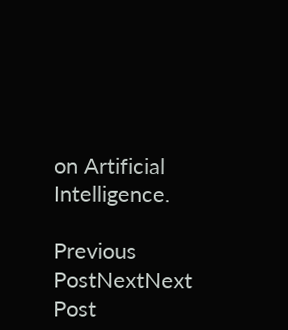on Artificial Intelligence.

Previous PostNextNext Post